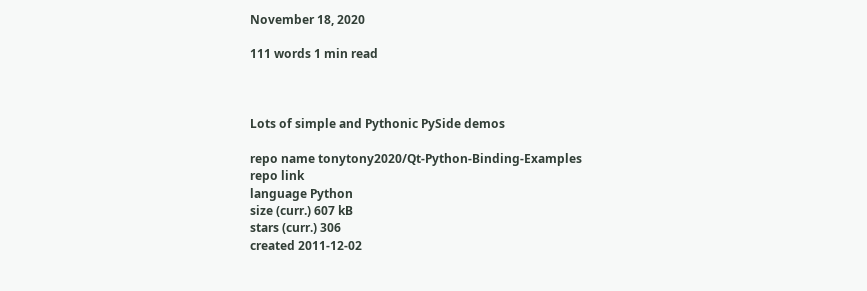November 18, 2020

111 words 1 min read



Lots of simple and Pythonic PySide demos

repo name tonytony2020/Qt-Python-Binding-Examples
repo link
language Python
size (curr.) 607 kB
stars (curr.) 306
created 2011-12-02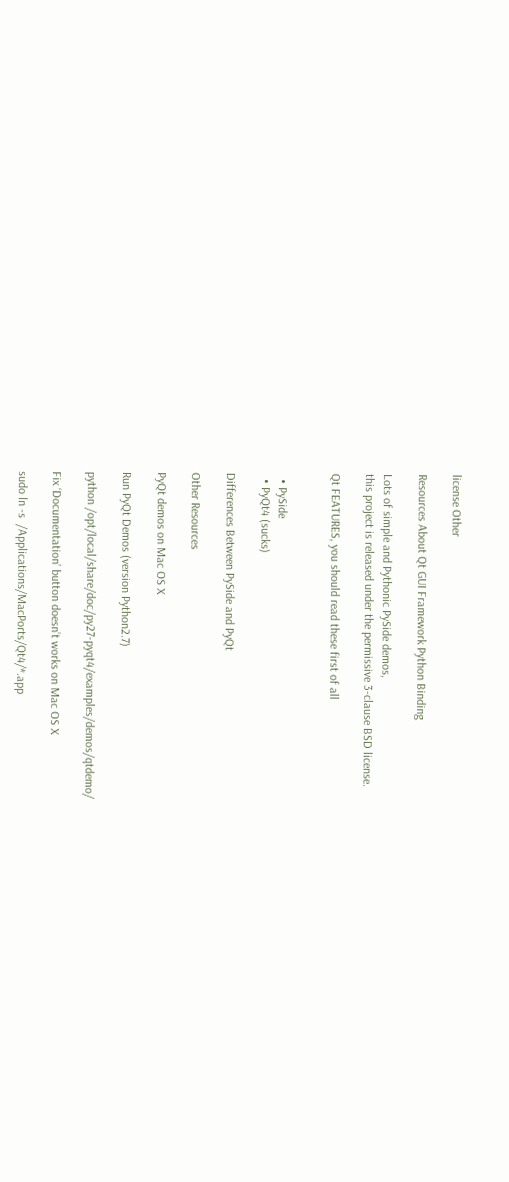license Other

Resources About Qt GUI Framework Python Binding

Lots of simple and Pythonic PySide demos,
this project is released under the permissive 3-clause BSD license.

Qt FEATURES, you should read these first of all


  • PySide
  • PyQt4 (sucks)

Differences Between PySide and PyQt

Other Resources

PyQt demos on Mac OS X

Run PyQt Demos (version Python2.7)

python /opt/local/share/doc/py27-pyqt4/examples/demos/qtdemo/

Fix ‘Documentation’ button doesn’t works on Mac OS X

sudo ln -s  /Applications/MacPorts/Qt4/*.app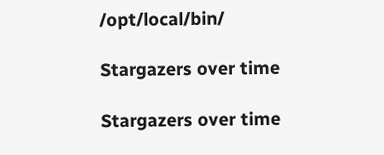/opt/local/bin/

Stargazers over time

Stargazers over time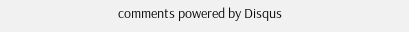comments powered by Disqus